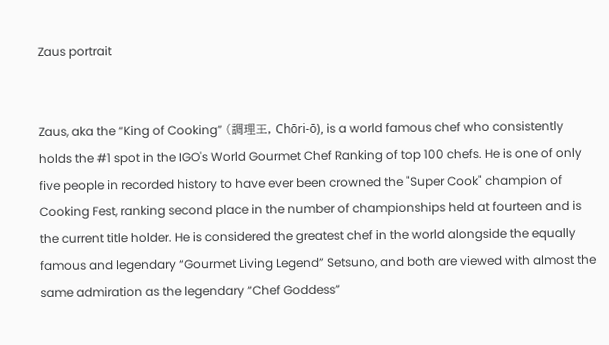Zaus portrait


Zaus, aka the “King of Cooking” (調理王, Chōri-ō), is a world famous chef who consistently holds the #1 spot in the IGO's World Gourmet Chef Ranking of top 100 chefs. He is one of only five people in recorded history to have ever been crowned the "Super Cook" champion of Cooking Fest, ranking second place in the number of championships held at fourteen and is the current title holder. He is considered the greatest chef in the world alongside the equally famous and legendary “Gourmet Living Legend” Setsuno, and both are viewed with almost the same admiration as the legendary “Chef Goddess”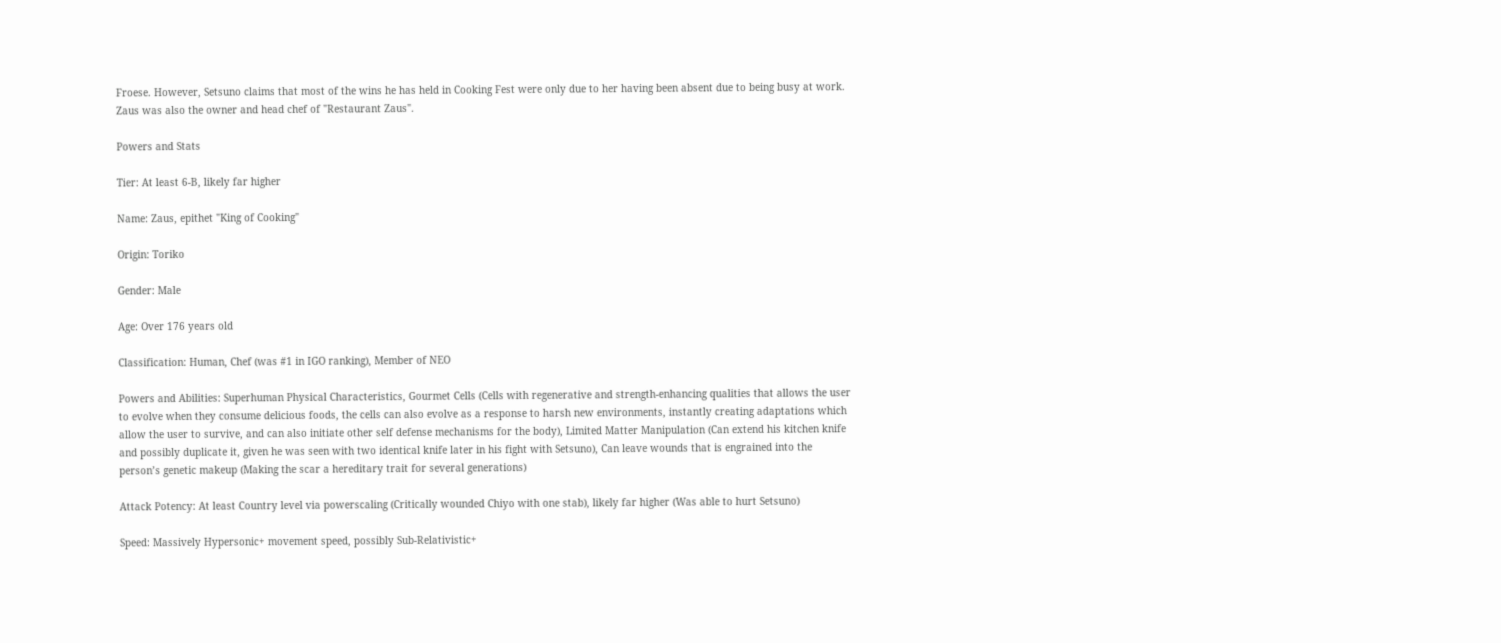Froese. However, Setsuno claims that most of the wins he has held in Cooking Fest were only due to her having been absent due to being busy at work. Zaus was also the owner and head chef of "Restaurant Zaus".

Powers and Stats

Tier: At least 6-B, likely far higher

Name: Zaus, epithet "King of Cooking"

Origin: Toriko

Gender: Male

Age: Over 176 years old

Classification: Human, Chef (was #1 in IGO ranking), Member of NEO

Powers and Abilities: Superhuman Physical Characteristics, Gourmet Cells (Cells with regenerative and strength-enhancing qualities that allows the user to evolve when they consume delicious foods, the cells can also evolve as a response to harsh new environments, instantly creating adaptations which allow the user to survive, and can also initiate other self defense mechanisms for the body), Limited Matter Manipulation (Can extend his kitchen knife and possibly duplicate it, given he was seen with two identical knife later in his fight with Setsuno), Can leave wounds that is engrained into the person’s genetic makeup (Making the scar a hereditary trait for several generations)

Attack Potency: At least Country level via powerscaling (Critically wounded Chiyo with one stab), likely far higher (Was able to hurt Setsuno)

Speed: Massively Hypersonic+ movement speed, possibly Sub-Relativistic+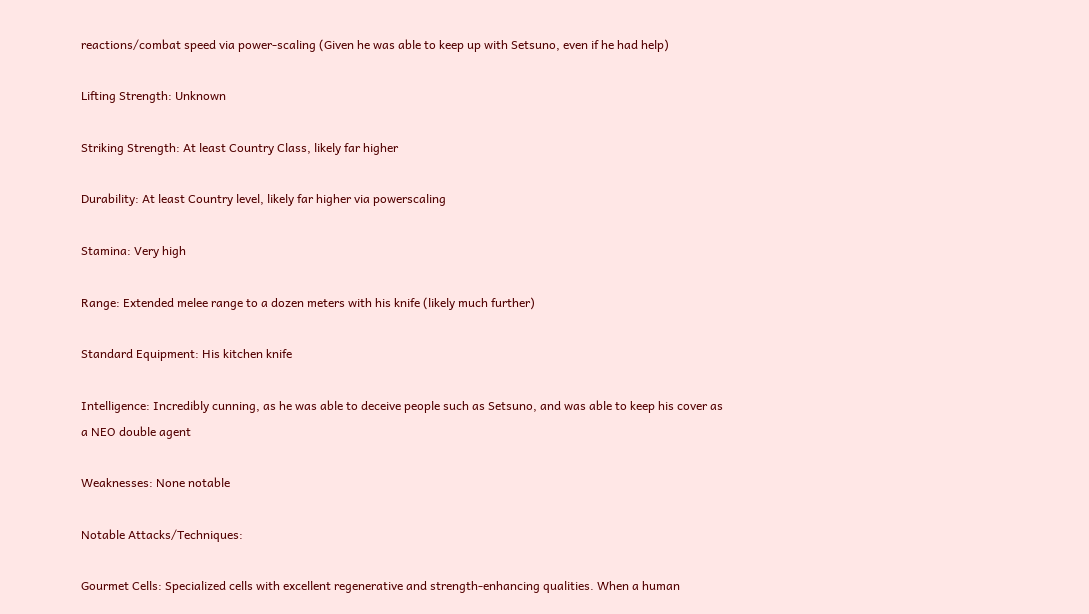reactions/combat speed via power-scaling (Given he was able to keep up with Setsuno, even if he had help)

Lifting Strength: Unknown

Striking Strength: At least Country Class, likely far higher

Durability: At least Country level, likely far higher via powerscaling

Stamina: Very high

Range: Extended melee range to a dozen meters with his knife (likely much further)

Standard Equipment: His kitchen knife

Intelligence: Incredibly cunning, as he was able to deceive people such as Setsuno, and was able to keep his cover as a NEO double agent

Weaknesses: None notable

Notable Attacks/Techniques:

Gourmet Cells: Specialized cells with excellent regenerative and strength-enhancing qualities. When a human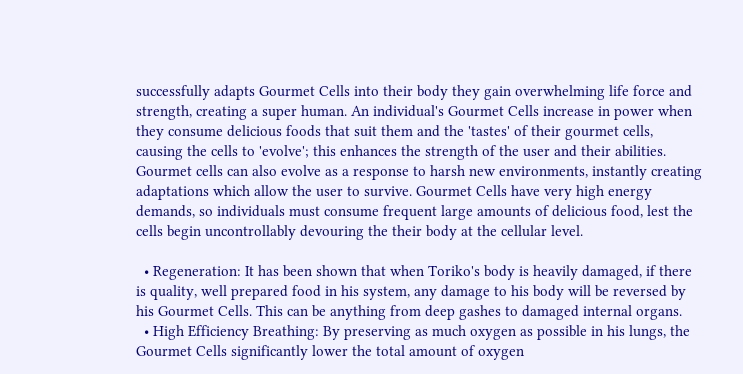successfully adapts Gourmet Cells into their body they gain overwhelming life force and strength, creating a super human. An individual's Gourmet Cells increase in power when they consume delicious foods that suit them and the 'tastes' of their gourmet cells, causing the cells to 'evolve'; this enhances the strength of the user and their abilities. Gourmet cells can also evolve as a response to harsh new environments, instantly creating adaptations which allow the user to survive. Gourmet Cells have very high energy demands, so individuals must consume frequent large amounts of delicious food, lest the cells begin uncontrollably devouring the their body at the cellular level.

  • Regeneration: It has been shown that when Toriko's body is heavily damaged, if there is quality, well prepared food in his system, any damage to his body will be reversed by his Gourmet Cells. This can be anything from deep gashes to damaged internal organs.
  • High Efficiency Breathing: By preserving as much oxygen as possible in his lungs, the Gourmet Cells significantly lower the total amount of oxygen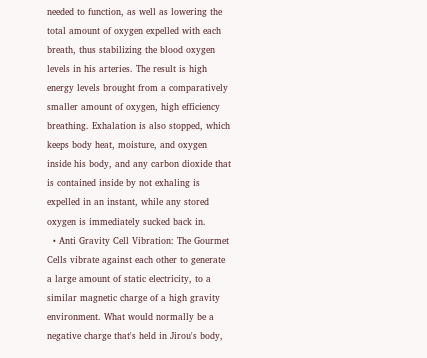needed to function, as well as lowering the total amount of oxygen expelled with each breath, thus stabilizing the blood oxygen levels in his arteries. The result is high energy levels brought from a comparatively smaller amount of oxygen, high efficiency breathing. Exhalation is also stopped, which keeps body heat, moisture, and oxygen inside his body, and any carbon dioxide that is contained inside by not exhaling is expelled in an instant, while any stored oxygen is immediately sucked back in.
  • Anti Gravity Cell Vibration: The Gourmet Cells vibrate against each other to generate a large amount of static electricity, to a similar magnetic charge of a high gravity environment. What would normally be a negative charge that's held in Jirou's body,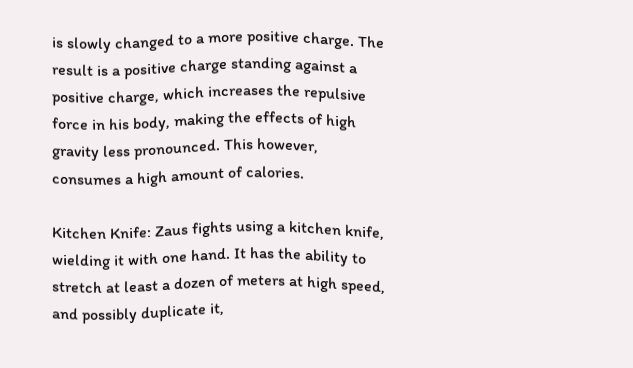is slowly changed to a more positive charge. The result is a positive charge standing against a positive charge, which increases the repulsive force in his body, making the effects of high gravity less pronounced. This however, consumes a high amount of calories.

Kitchen Knife: Zaus fights using a kitchen knife, wielding it with one hand. It has the ability to stretch at least a dozen of meters at high speed, and possibly duplicate it,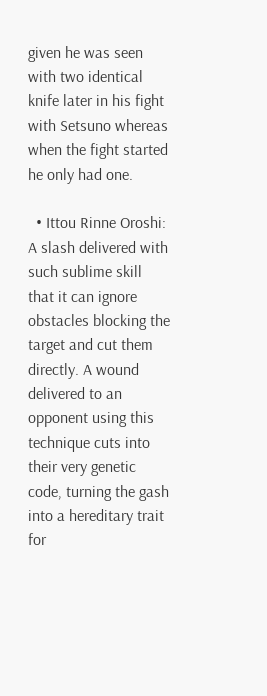given he was seen with two identical knife later in his fight with Setsuno whereas when the fight started he only had one.

  • Ittou Rinne Oroshi: A slash delivered with such sublime skill that it can ignore obstacles blocking the target and cut them directly. A wound delivered to an opponent using this technique cuts into their very genetic code, turning the gash into a hereditary trait for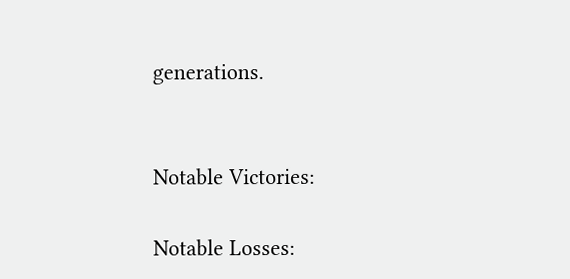generations.


Notable Victories:

Notable Losses: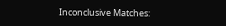Inconclusive Matches: